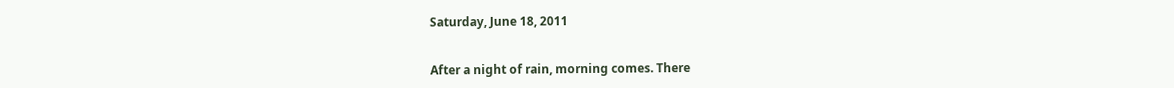Saturday, June 18, 2011


After a night of rain, morning comes. There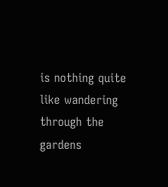is nothing quite like wandering through the gardens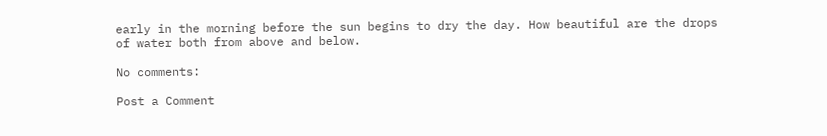early in the morning before the sun begins to dry the day. How beautiful are the drops of water both from above and below.

No comments:

Post a Comment